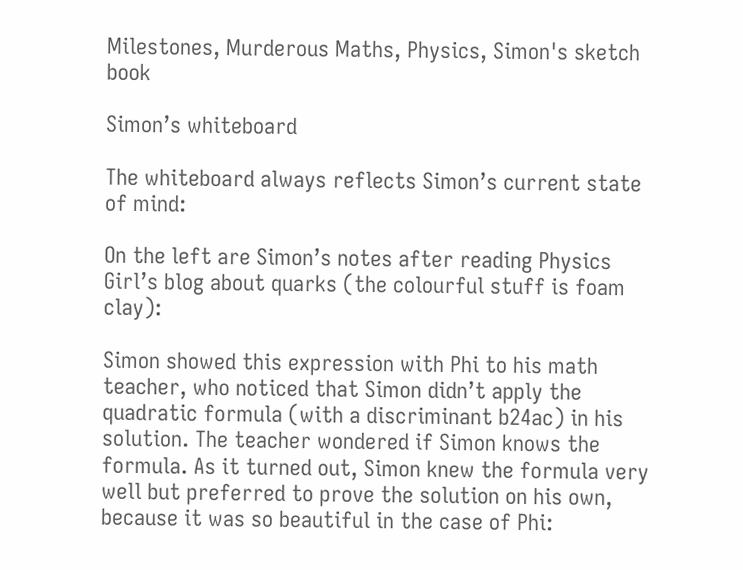Milestones, Murderous Maths, Physics, Simon's sketch book

Simon’s whiteboard

The whiteboard always reflects Simon’s current state of mind:

On the left are Simon’s notes after reading Physics Girl’s blog about quarks (the colourful stuff is foam clay):

Simon showed this expression with Phi to his math teacher, who noticed that Simon didn’t apply the quadratic formula (with a discriminant b24ac) in his solution. The teacher wondered if Simon knows the formula. As it turned out, Simon knew the formula very well but preferred to prove the solution on his own, because it was so beautiful in the case of Phi: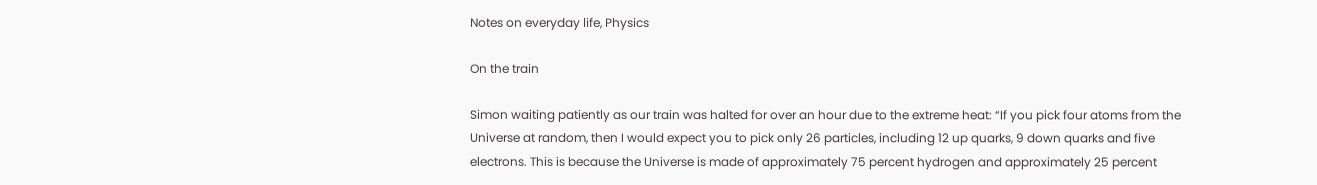Notes on everyday life, Physics

On the train

Simon waiting patiently as our train was halted for over an hour due to the extreme heat: “If you pick four atoms from the Universe at random, then I would expect you to pick only 26 particles, including 12 up quarks, 9 down quarks and five electrons. This is because the Universe is made of approximately 75 percent hydrogen and approximately 25 percent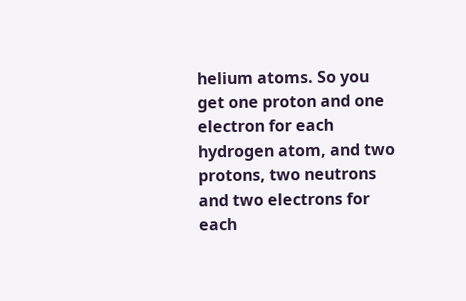helium atoms. So you get one proton and one electron for each hydrogen atom, and two protons, two neutrons and two electrons for each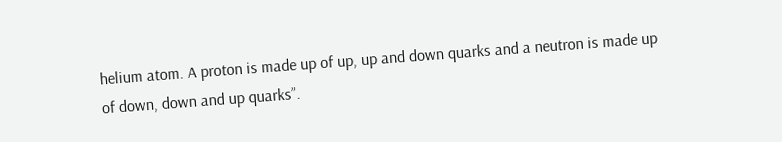helium atom. A proton is made up of up, up and down quarks and a neutron is made up of down, down and up quarks”.